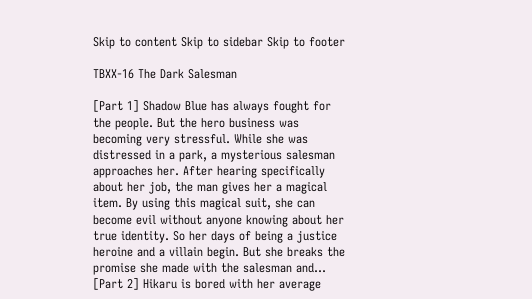Skip to content Skip to sidebar Skip to footer

TBXX-16 The Dark Salesman

[Part 1] Shadow Blue has always fought for the people. But the hero business was becoming very stressful. While she was distressed in a park, a mysterious salesman approaches her. After hearing specifically about her job, the man gives her a magical item. By using this magical suit, she can become evil without anyone knowing about her true identity. So her days of being a justice heroine and a villain begin. But she breaks the promise she made with the salesman and… [Part 2] Hikaru is bored with her average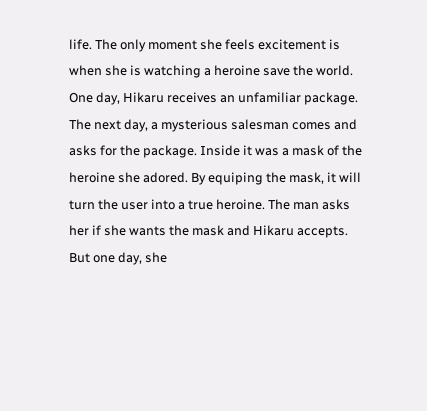life. The only moment she feels excitement is when she is watching a heroine save the world. One day, Hikaru receives an unfamiliar package. The next day, a mysterious salesman comes and asks for the package. Inside it was a mask of the heroine she adored. By equiping the mask, it will turn the user into a true heroine. The man asks her if she wants the mask and Hikaru accepts. But one day, she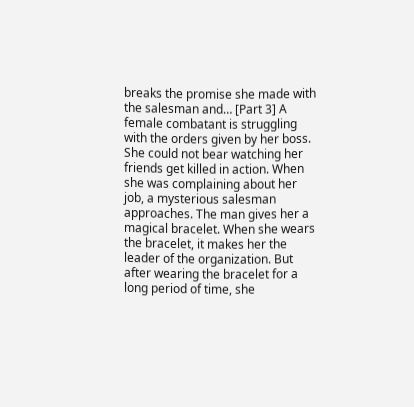breaks the promise she made with the salesman and… [Part 3] A female combatant is struggling with the orders given by her boss. She could not bear watching her friends get killed in action. When she was complaining about her job, a mysterious salesman approaches. The man gives her a magical bracelet. When she wears the bracelet, it makes her the leader of the organization. But after wearing the bracelet for a long period of time, she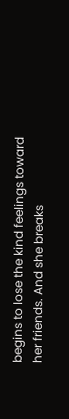begins to lose the kind feelings toward her friends. And she breaks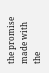the promise made with the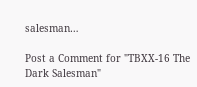salesman…

Post a Comment for "TBXX-16 The Dark Salesman"